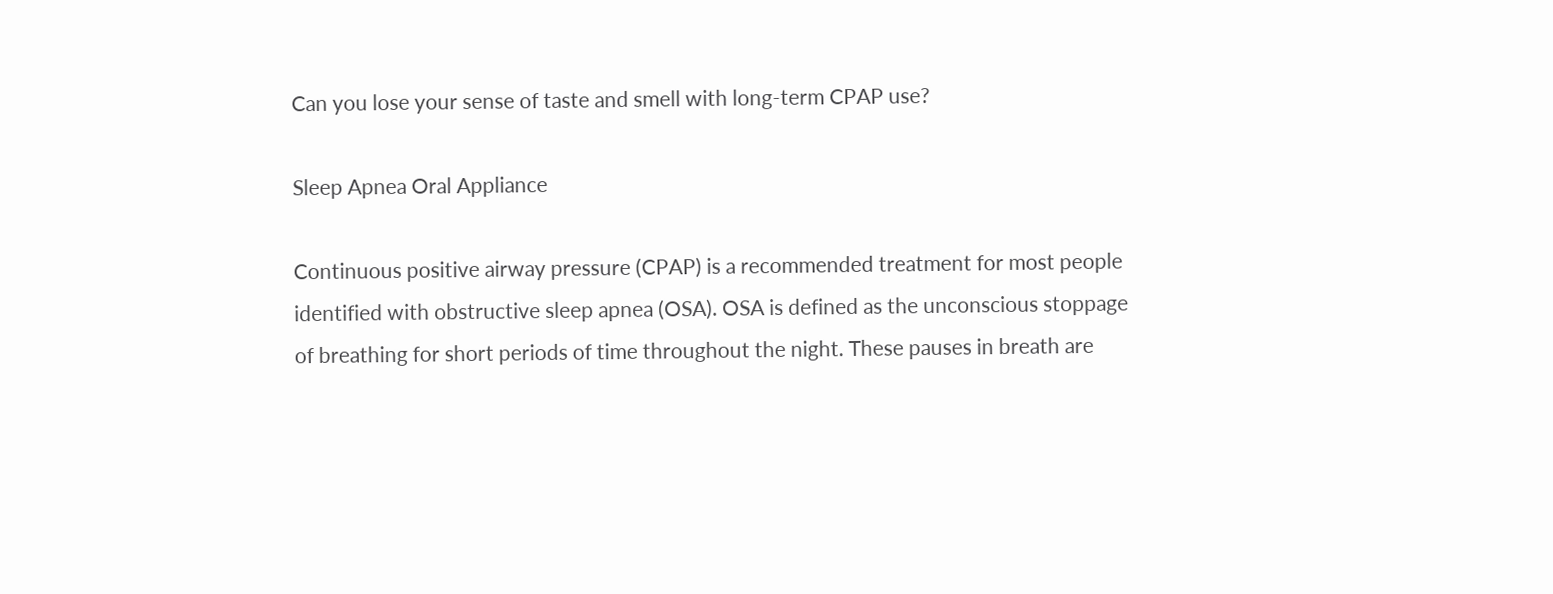Can you lose your sense of taste and smell with long-term CPAP use?

Sleep Apnea Oral Appliance

Continuous positive airway pressure (CPAP) is a recommended treatment for most people identified with obstructive sleep apnea (OSA). OSA is defined as the unconscious stoppage of breathing for short periods of time throughout the night. These pauses in breath are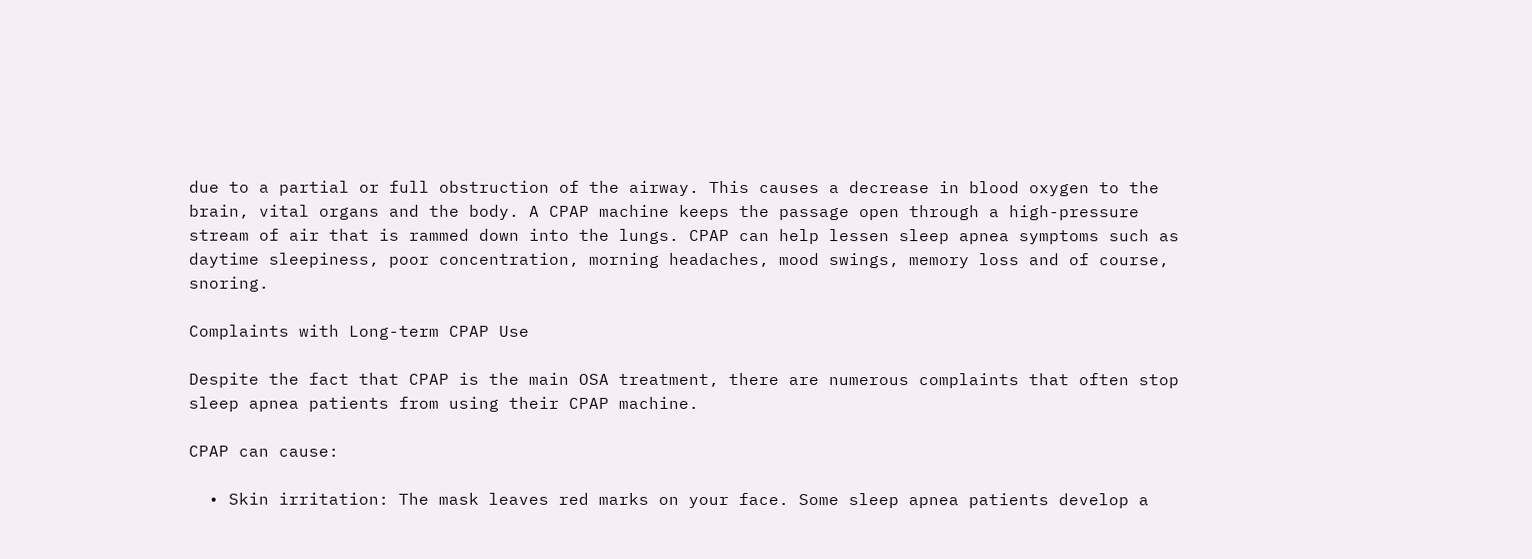due to a partial or full obstruction of the airway. This causes a decrease in blood oxygen to the brain, vital organs and the body. A CPAP machine keeps the passage open through a high-pressure stream of air that is rammed down into the lungs. CPAP can help lessen sleep apnea symptoms such as daytime sleepiness, poor concentration, morning headaches, mood swings, memory loss and of course, snoring.

Complaints with Long-term CPAP Use

Despite the fact that CPAP is the main OSA treatment, there are numerous complaints that often stop sleep apnea patients from using their CPAP machine.

CPAP can cause:

  • Skin irritation: The mask leaves red marks on your face. Some sleep apnea patients develop a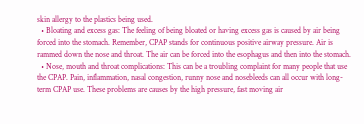skin allergy to the plastics being used.
  • Bloating and excess gas: The feeling of being bloated or having excess gas is caused by air being forced into the stomach. Remember, CPAP stands for continuous positive airway pressure. Air is rammed down the nose and throat. The air can be forced into the esophagus and then into the stomach.
  • Nose, mouth and throat complications: This can be a troubling complaint for many people that use the CPAP. Pain, inflammation, nasal congestion, runny nose and nosebleeds can all occur with long-term CPAP use. These problems are causes by the high pressure, fast moving air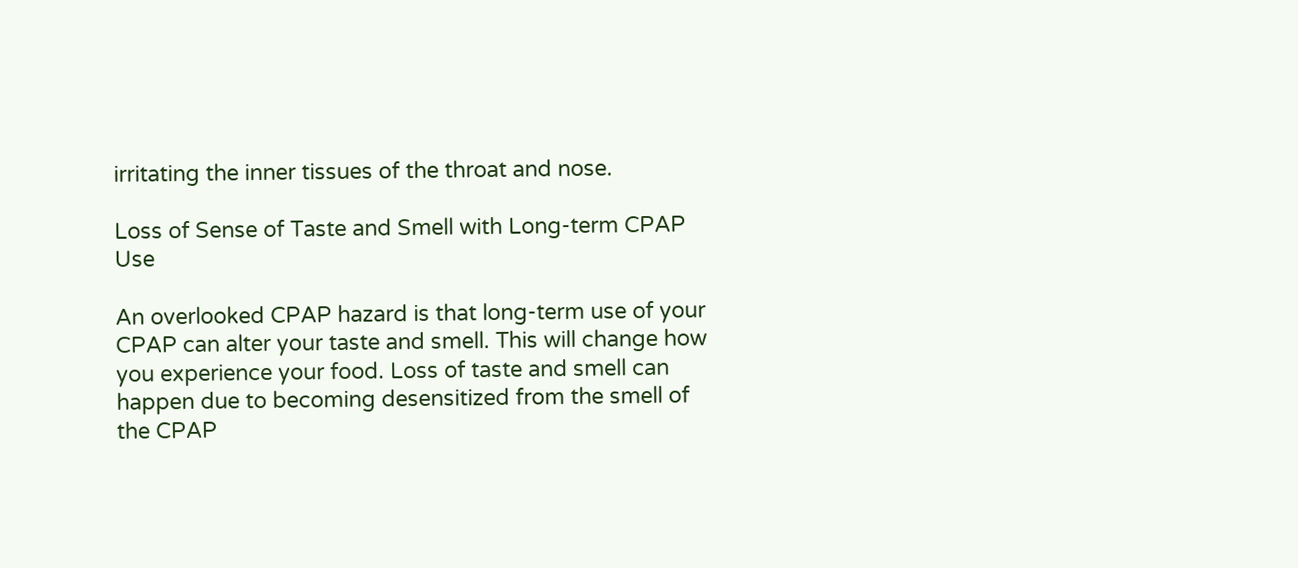irritating the inner tissues of the throat and nose.

Loss of Sense of Taste and Smell with Long-term CPAP Use

An overlooked CPAP hazard is that long-term use of your CPAP can alter your taste and smell. This will change how you experience your food. Loss of taste and smell can happen due to becoming desensitized from the smell of the CPAP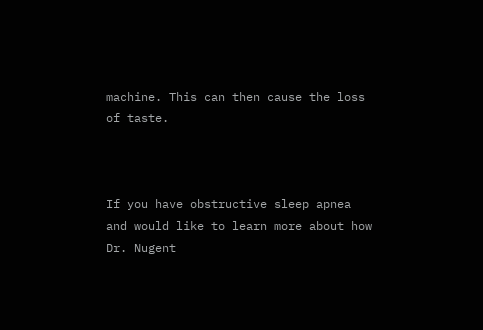machine. This can then cause the loss of taste.



If you have obstructive sleep apnea and would like to learn more about how Dr. Nugent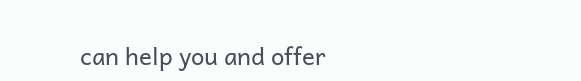can help you and offer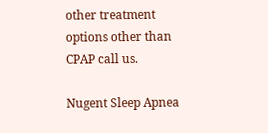other treatment options other than CPAP call us.

Nugent Sleep Apnea